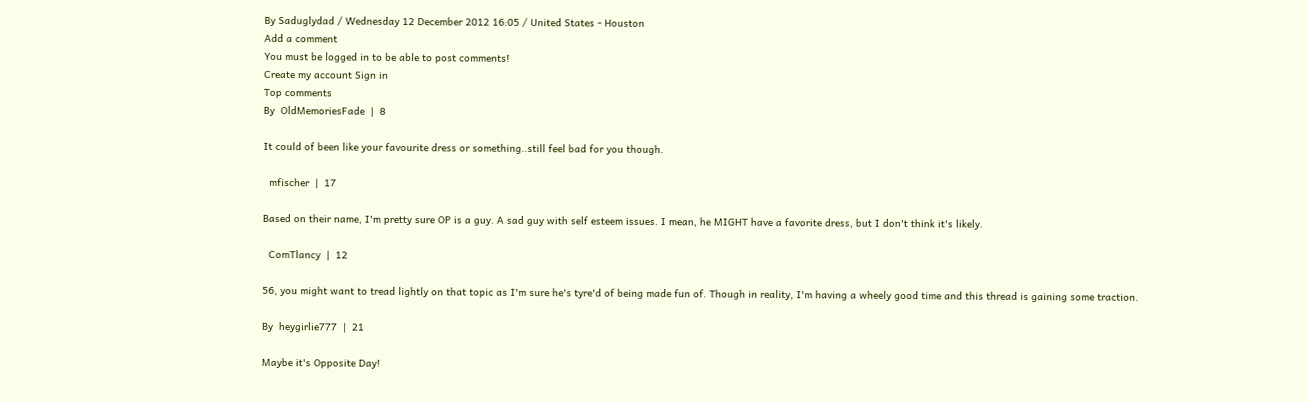By Saduglydad / Wednesday 12 December 2012 16:05 / United States - Houston
Add a comment
You must be logged in to be able to post comments!
Create my account Sign in
Top comments
By  OldMemoriesFade  |  8

It could of been like your favourite dress or something..still feel bad for you though.

  mfischer  |  17

Based on their name, I'm pretty sure OP is a guy. A sad guy with self esteem issues. I mean, he MIGHT have a favorite dress, but I don't think it's likely.

  ComTlancy  |  12

56, you might want to tread lightly on that topic as I'm sure he's tyre'd of being made fun of. Though in reality, I'm having a wheely good time and this thread is gaining some traction.

By  heygirlie777  |  21

Maybe it's Opposite Day!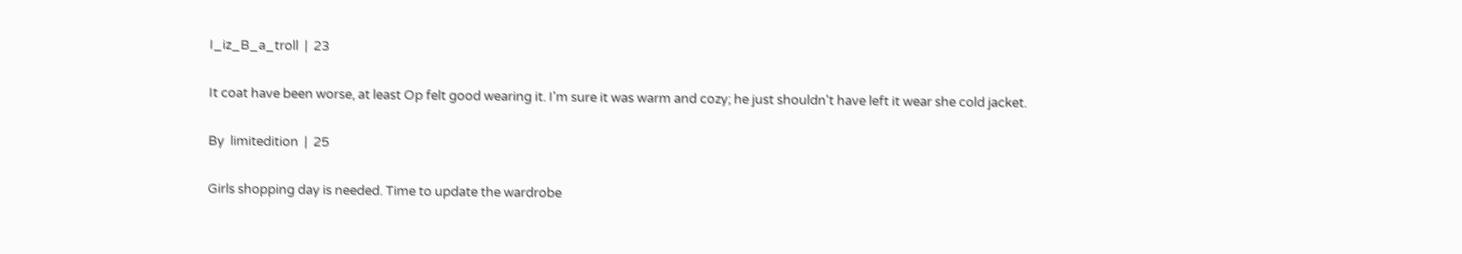I_iz_B_a_troll  |  23

It coat have been worse, at least Op felt good wearing it. I'm sure it was warm and cozy; he just shouldn't have left it wear she cold jacket.

By  limitedition  |  25

Girls shopping day is needed. Time to update the wardrobe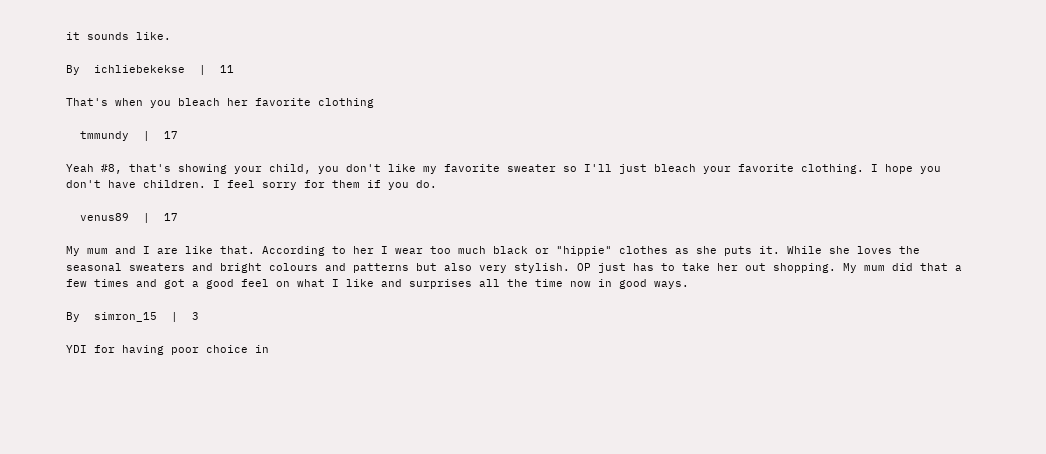it sounds like.

By  ichliebekekse  |  11

That's when you bleach her favorite clothing

  tmmundy  |  17

Yeah #8, that's showing your child, you don't like my favorite sweater so I'll just bleach your favorite clothing. I hope you don't have children. I feel sorry for them if you do.

  venus89  |  17

My mum and I are like that. According to her I wear too much black or "hippie" clothes as she puts it. While she loves the seasonal sweaters and bright colours and patterns but also very stylish. OP just has to take her out shopping. My mum did that a few times and got a good feel on what I like and surprises all the time now in good ways.

By  simron_15  |  3

YDI for having poor choice in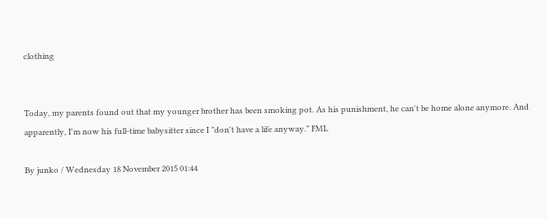clothing


Today, my parents found out that my younger brother has been smoking pot. As his punishment, he can't be home alone anymore. And apparently, I'm now his full-time babysitter since I "don't have a life anyway." FML

By junko / Wednesday 18 November 2015 01:44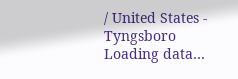/ United States - Tyngsboro
Loading data…